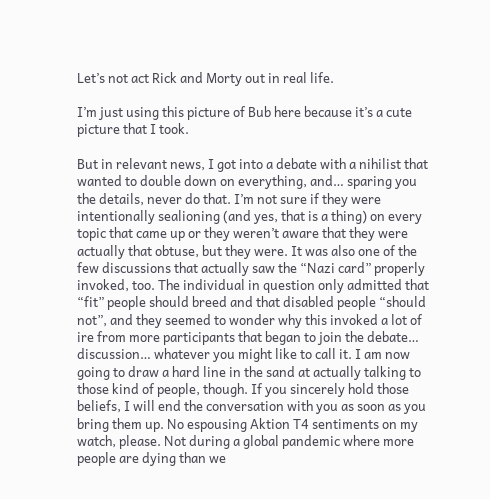Let’s not act Rick and Morty out in real life.

I’m just using this picture of Bub here because it’s a cute picture that I took.

But in relevant news, I got into a debate with a nihilist that wanted to double down on everything, and… sparing you the details, never do that. I’m not sure if they were intentionally sealioning (and yes, that is a thing) on every topic that came up or they weren’t aware that they were actually that obtuse, but they were. It was also one of the few discussions that actually saw the “Nazi card” properly invoked, too. The individual in question only admitted that “fit” people should breed and that disabled people “should not”, and they seemed to wonder why this invoked a lot of ire from more participants that began to join the debate… discussion… whatever you might like to call it. I am now going to draw a hard line in the sand at actually talking to those kind of people, though. If you sincerely hold those beliefs, I will end the conversation with you as soon as you bring them up. No espousing Aktion T4 sentiments on my watch, please. Not during a global pandemic where more people are dying than we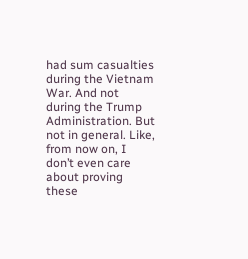had sum casualties during the Vietnam War. And not during the Trump Administration. But not in general. Like, from now on, I don’t even care about proving these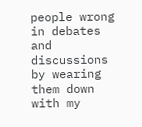people wrong in debates and discussions by wearing them down with my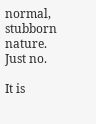normal, stubborn nature. Just no.

It is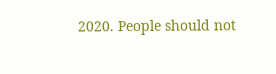2020. People should not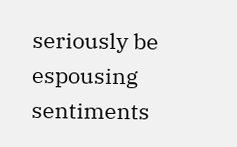seriously be espousing sentiments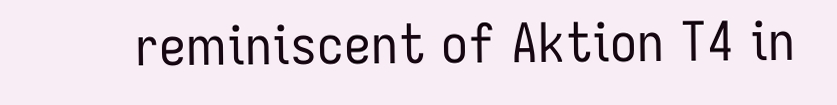reminiscent of Aktion T4 in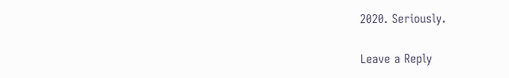2020. Seriously.

Leave a Reply